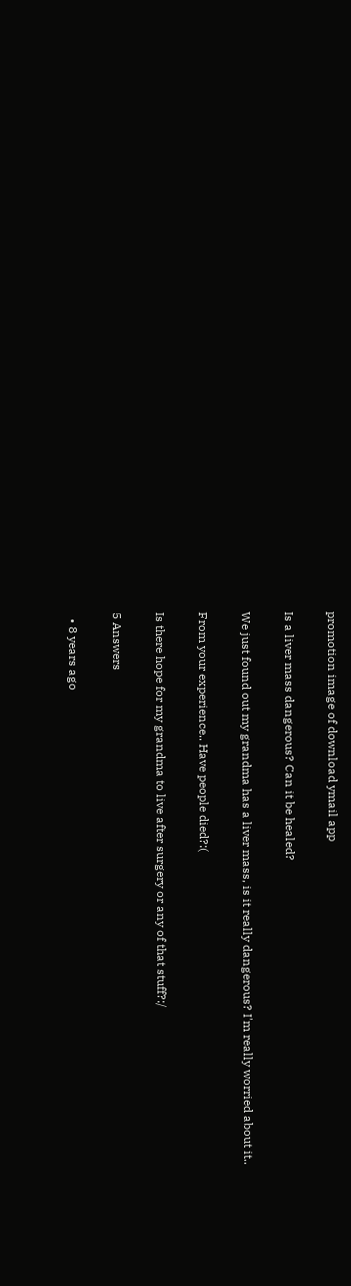promotion image of download ymail app

Is a liver mass dangerous? Can it be healed?

We just found out my grandma has a liver mass, is it really dangerous? I'm really worried about it..

From your experience.. Have people died?:(

Is there hope for my grandma to live after surgery or any of that stuff?:/

5 Answers

  • 8 years ago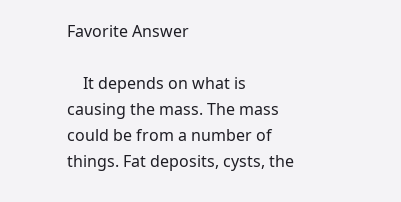Favorite Answer

    It depends on what is causing the mass. The mass could be from a number of things. Fat deposits, cysts, the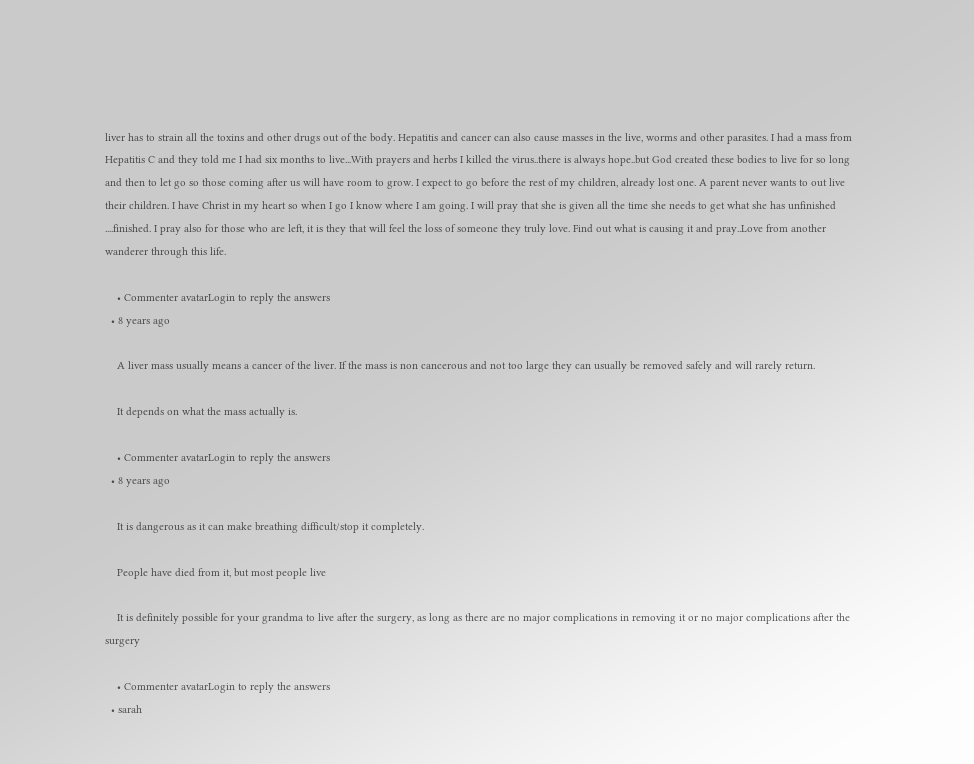liver has to strain all the toxins and other drugs out of the body. Hepatitis and cancer can also cause masses in the live, worms and other parasites. I had a mass from Hepatitis C and they told me I had six months to live...With prayers and herbs I killed the virus..there is always hope..but God created these bodies to live for so long and then to let go so those coming after us will have room to grow. I expect to go before the rest of my children, already lost one. A parent never wants to out live their children. I have Christ in my heart so when I go I know where I am going. I will pray that she is given all the time she needs to get what she has unfinished ....finished. I pray also for those who are left, it is they that will feel the loss of someone they truly love. Find out what is causing it and pray..Love from another wanderer through this life.

    • Commenter avatarLogin to reply the answers
  • 8 years ago

    A liver mass usually means a cancer of the liver. If the mass is non cancerous and not too large they can usually be removed safely and will rarely return.

    It depends on what the mass actually is.

    • Commenter avatarLogin to reply the answers
  • 8 years ago

    It is dangerous as it can make breathing difficult/stop it completely.

    People have died from it, but most people live

    It is definitely possible for your grandma to live after the surgery, as long as there are no major complications in removing it or no major complications after the surgery

    • Commenter avatarLogin to reply the answers
  • sarah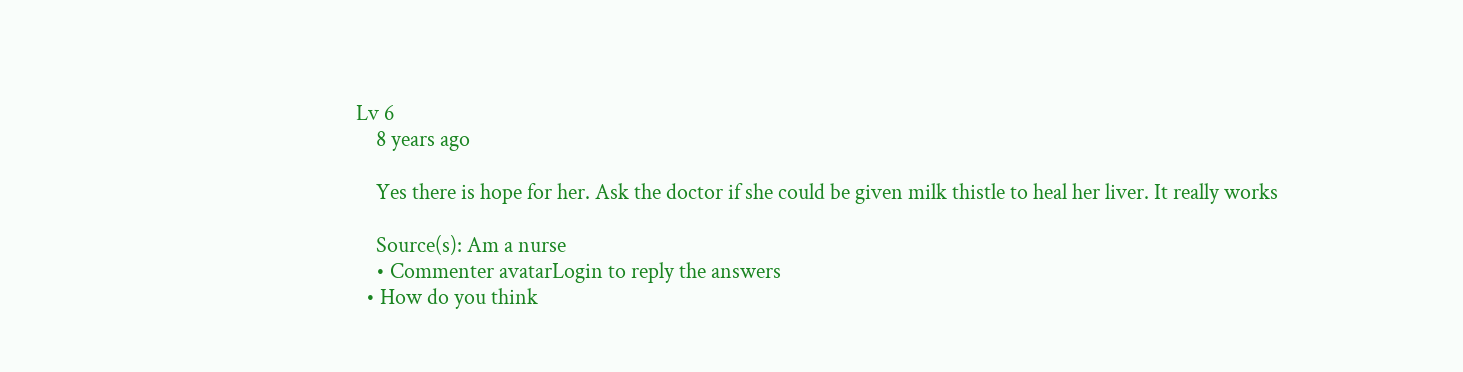Lv 6
    8 years ago

    Yes there is hope for her. Ask the doctor if she could be given milk thistle to heal her liver. It really works

    Source(s): Am a nurse
    • Commenter avatarLogin to reply the answers
  • How do you think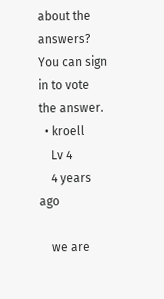about the answers? You can sign in to vote the answer.
  • kroell
    Lv 4
    4 years ago

    we are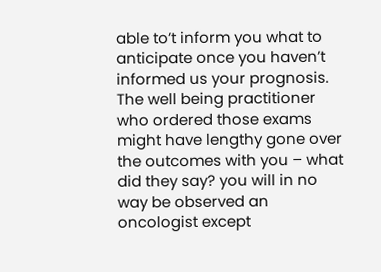able to’t inform you what to anticipate once you haven’t informed us your prognosis. The well being practitioner who ordered those exams might have lengthy gone over the outcomes with you – what did they say? you will in no way be observed an oncologist except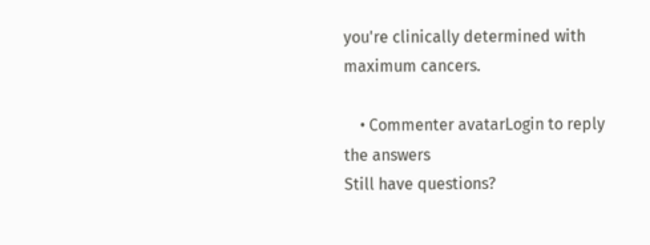you're clinically determined with maximum cancers.

    • Commenter avatarLogin to reply the answers
Still have questions?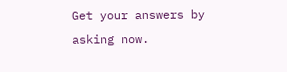Get your answers by asking now.